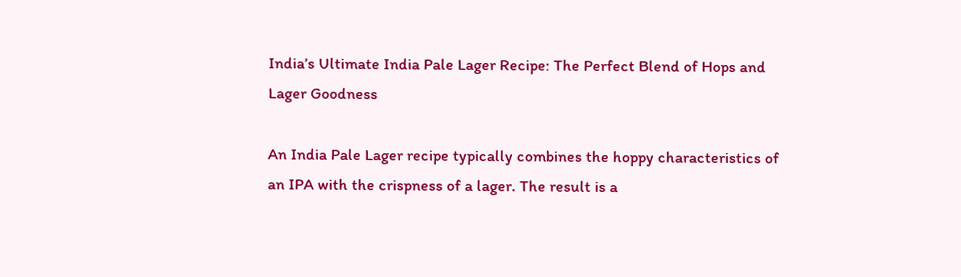India’s Ultimate India Pale Lager Recipe: The Perfect Blend of Hops and Lager Goodness

An India Pale Lager recipe typically combines the hoppy characteristics of an IPA with the crispness of a lager. The result is a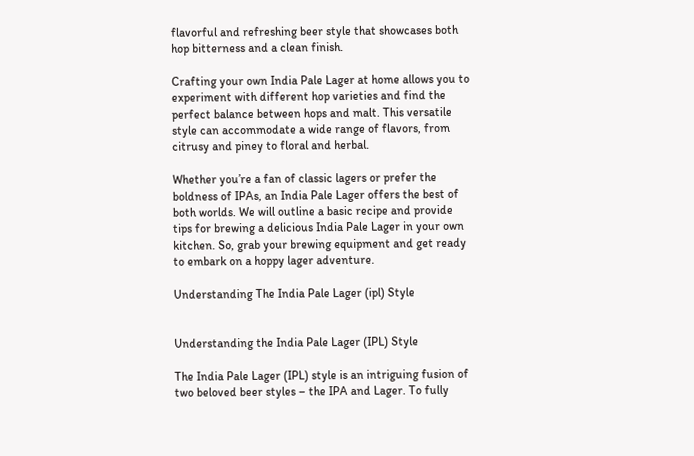flavorful and refreshing beer style that showcases both hop bitterness and a clean finish.

Crafting your own India Pale Lager at home allows you to experiment with different hop varieties and find the perfect balance between hops and malt. This versatile style can accommodate a wide range of flavors, from citrusy and piney to floral and herbal.

Whether you’re a fan of classic lagers or prefer the boldness of IPAs, an India Pale Lager offers the best of both worlds. We will outline a basic recipe and provide tips for brewing a delicious India Pale Lager in your own kitchen. So, grab your brewing equipment and get ready to embark on a hoppy lager adventure.

Understanding The India Pale Lager (ipl) Style


Understanding the India Pale Lager (IPL) Style

The India Pale Lager (IPL) style is an intriguing fusion of two beloved beer styles – the IPA and Lager. To fully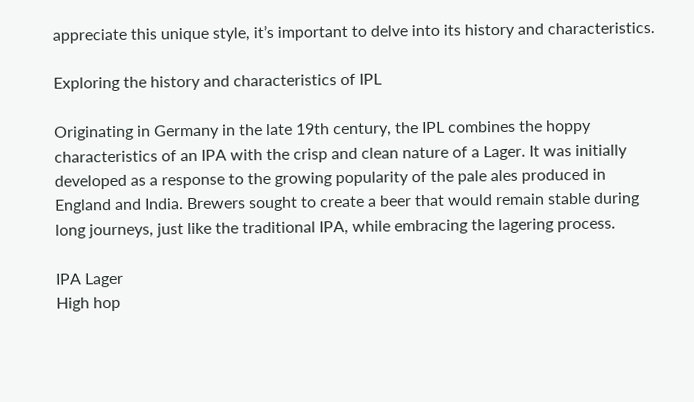appreciate this unique style, it’s important to delve into its history and characteristics.

Exploring the history and characteristics of IPL

Originating in Germany in the late 19th century, the IPL combines the hoppy characteristics of an IPA with the crisp and clean nature of a Lager. It was initially developed as a response to the growing popularity of the pale ales produced in England and India. Brewers sought to create a beer that would remain stable during long journeys, just like the traditional IPA, while embracing the lagering process.

IPA Lager
High hop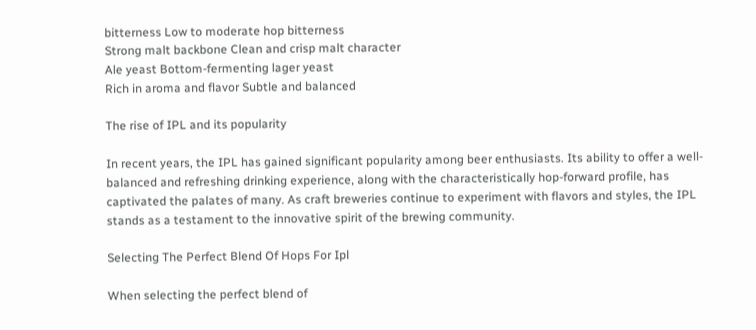bitterness Low to moderate hop bitterness
Strong malt backbone Clean and crisp malt character
Ale yeast Bottom-fermenting lager yeast
Rich in aroma and flavor Subtle and balanced

The rise of IPL and its popularity

In recent years, the IPL has gained significant popularity among beer enthusiasts. Its ability to offer a well-balanced and refreshing drinking experience, along with the characteristically hop-forward profile, has captivated the palates of many. As craft breweries continue to experiment with flavors and styles, the IPL stands as a testament to the innovative spirit of the brewing community.

Selecting The Perfect Blend Of Hops For Ipl

When selecting the perfect blend of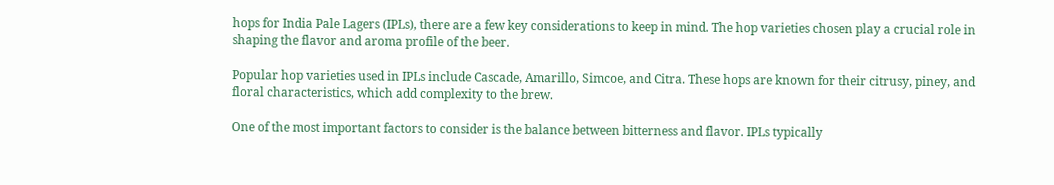hops for India Pale Lagers (IPLs), there are a few key considerations to keep in mind. The hop varieties chosen play a crucial role in shaping the flavor and aroma profile of the beer.

Popular hop varieties used in IPLs include Cascade, Amarillo, Simcoe, and Citra. These hops are known for their citrusy, piney, and floral characteristics, which add complexity to the brew.

One of the most important factors to consider is the balance between bitterness and flavor. IPLs typically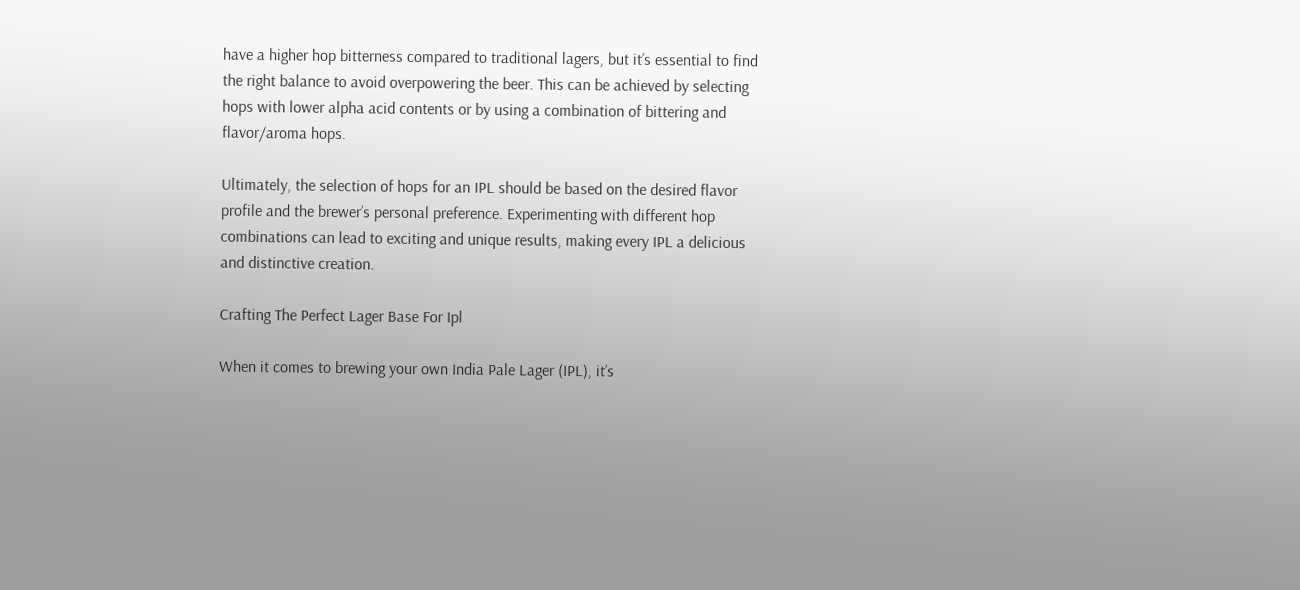have a higher hop bitterness compared to traditional lagers, but it’s essential to find the right balance to avoid overpowering the beer. This can be achieved by selecting hops with lower alpha acid contents or by using a combination of bittering and flavor/aroma hops.

Ultimately, the selection of hops for an IPL should be based on the desired flavor profile and the brewer’s personal preference. Experimenting with different hop combinations can lead to exciting and unique results, making every IPL a delicious and distinctive creation.

Crafting The Perfect Lager Base For Ipl

When it comes to brewing your own India Pale Lager (IPL), it’s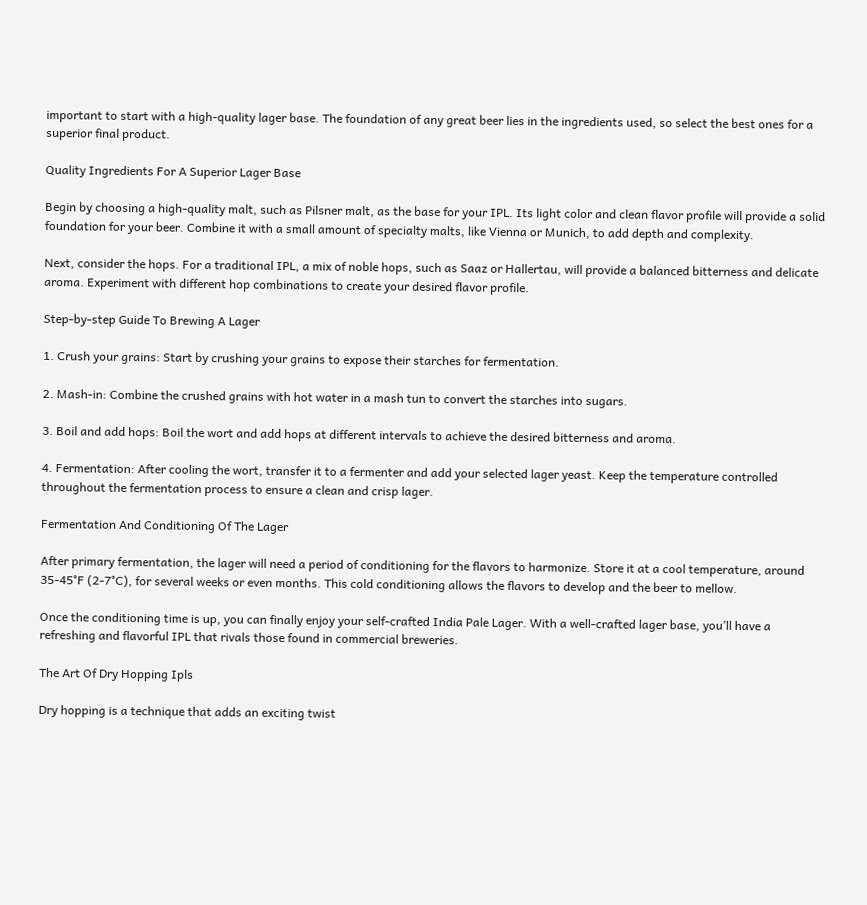important to start with a high-quality lager base. The foundation of any great beer lies in the ingredients used, so select the best ones for a superior final product.

Quality Ingredients For A Superior Lager Base

Begin by choosing a high-quality malt, such as Pilsner malt, as the base for your IPL. Its light color and clean flavor profile will provide a solid foundation for your beer. Combine it with a small amount of specialty malts, like Vienna or Munich, to add depth and complexity.

Next, consider the hops. For a traditional IPL, a mix of noble hops, such as Saaz or Hallertau, will provide a balanced bitterness and delicate aroma. Experiment with different hop combinations to create your desired flavor profile.

Step-by-step Guide To Brewing A Lager

1. Crush your grains: Start by crushing your grains to expose their starches for fermentation.

2. Mash-in: Combine the crushed grains with hot water in a mash tun to convert the starches into sugars.

3. Boil and add hops: Boil the wort and add hops at different intervals to achieve the desired bitterness and aroma.

4. Fermentation: After cooling the wort, transfer it to a fermenter and add your selected lager yeast. Keep the temperature controlled throughout the fermentation process to ensure a clean and crisp lager.

Fermentation And Conditioning Of The Lager

After primary fermentation, the lager will need a period of conditioning for the flavors to harmonize. Store it at a cool temperature, around 35-45°F (2-7°C), for several weeks or even months. This cold conditioning allows the flavors to develop and the beer to mellow.

Once the conditioning time is up, you can finally enjoy your self-crafted India Pale Lager. With a well-crafted lager base, you’ll have a refreshing and flavorful IPL that rivals those found in commercial breweries.

The Art Of Dry Hopping Ipls

Dry hopping is a technique that adds an exciting twist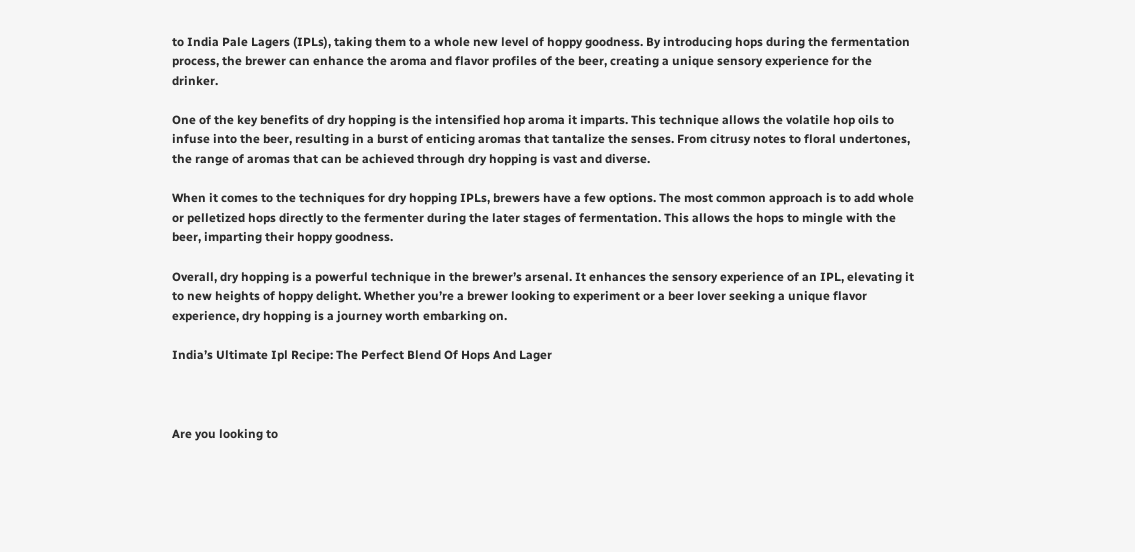to India Pale Lagers (IPLs), taking them to a whole new level of hoppy goodness. By introducing hops during the fermentation process, the brewer can enhance the aroma and flavor profiles of the beer, creating a unique sensory experience for the drinker.

One of the key benefits of dry hopping is the intensified hop aroma it imparts. This technique allows the volatile hop oils to infuse into the beer, resulting in a burst of enticing aromas that tantalize the senses. From citrusy notes to floral undertones, the range of aromas that can be achieved through dry hopping is vast and diverse.

When it comes to the techniques for dry hopping IPLs, brewers have a few options. The most common approach is to add whole or pelletized hops directly to the fermenter during the later stages of fermentation. This allows the hops to mingle with the beer, imparting their hoppy goodness.

Overall, dry hopping is a powerful technique in the brewer’s arsenal. It enhances the sensory experience of an IPL, elevating it to new heights of hoppy delight. Whether you’re a brewer looking to experiment or a beer lover seeking a unique flavor experience, dry hopping is a journey worth embarking on.

India’s Ultimate Ipl Recipe: The Perfect Blend Of Hops And Lager



Are you looking to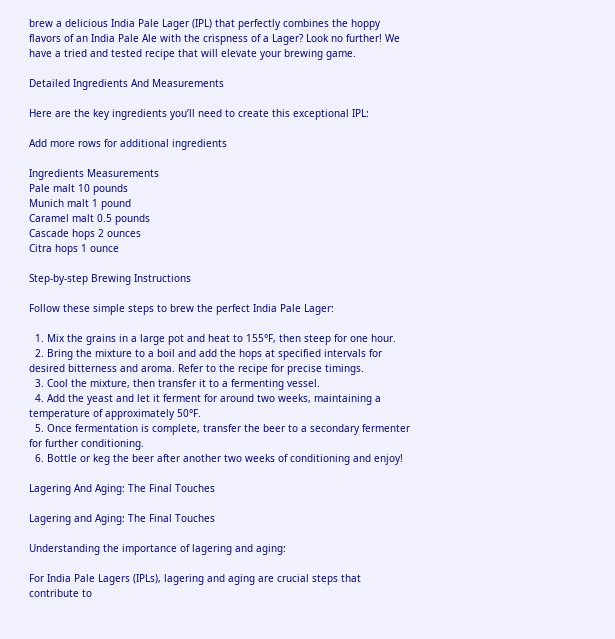brew a delicious India Pale Lager (IPL) that perfectly combines the hoppy flavors of an India Pale Ale with the crispness of a Lager? Look no further! We have a tried and tested recipe that will elevate your brewing game.

Detailed Ingredients And Measurements

Here are the key ingredients you’ll need to create this exceptional IPL:

Add more rows for additional ingredients

Ingredients Measurements
Pale malt 10 pounds
Munich malt 1 pound
Caramel malt 0.5 pounds
Cascade hops 2 ounces
Citra hops 1 ounce

Step-by-step Brewing Instructions

Follow these simple steps to brew the perfect India Pale Lager:

  1. Mix the grains in a large pot and heat to 155°F, then steep for one hour.
  2. Bring the mixture to a boil and add the hops at specified intervals for desired bitterness and aroma. Refer to the recipe for precise timings.
  3. Cool the mixture, then transfer it to a fermenting vessel.
  4. Add the yeast and let it ferment for around two weeks, maintaining a temperature of approximately 50°F.
  5. Once fermentation is complete, transfer the beer to a secondary fermenter for further conditioning.
  6. Bottle or keg the beer after another two weeks of conditioning and enjoy!

Lagering And Aging: The Final Touches

Lagering and Aging: The Final Touches

Understanding the importance of lagering and aging:

For India Pale Lagers (IPLs), lagering and aging are crucial steps that contribute to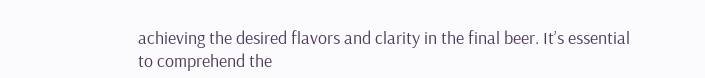achieving the desired flavors and clarity in the final beer. It’s essential to comprehend the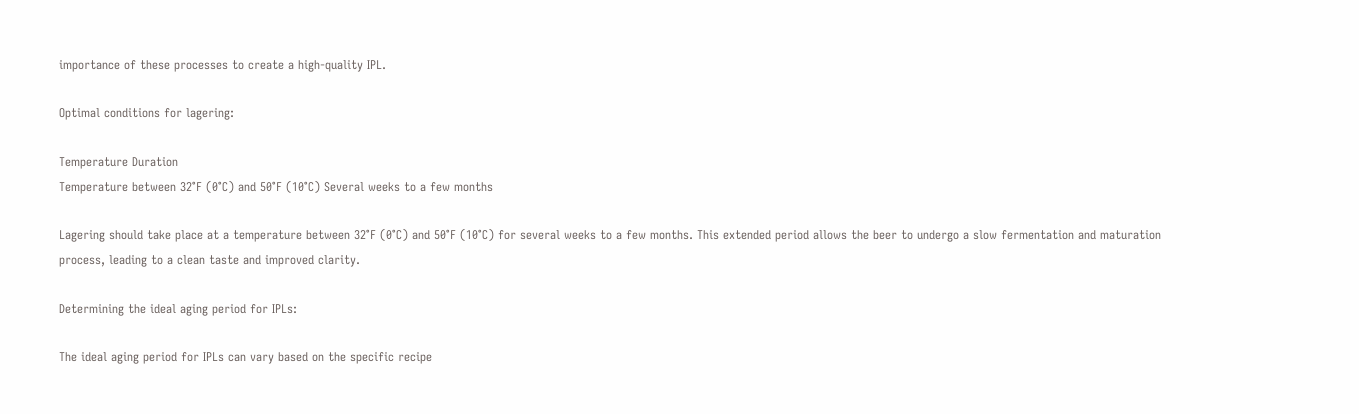importance of these processes to create a high-quality IPL.

Optimal conditions for lagering:

Temperature Duration
Temperature between 32°F (0°C) and 50°F (10°C) Several weeks to a few months

Lagering should take place at a temperature between 32°F (0°C) and 50°F (10°C) for several weeks to a few months. This extended period allows the beer to undergo a slow fermentation and maturation process, leading to a clean taste and improved clarity.

Determining the ideal aging period for IPLs:

The ideal aging period for IPLs can vary based on the specific recipe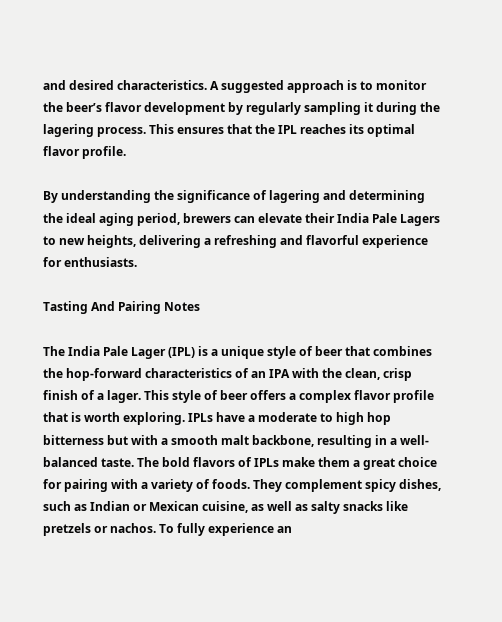and desired characteristics. A suggested approach is to monitor the beer’s flavor development by regularly sampling it during the lagering process. This ensures that the IPL reaches its optimal flavor profile.

By understanding the significance of lagering and determining the ideal aging period, brewers can elevate their India Pale Lagers to new heights, delivering a refreshing and flavorful experience for enthusiasts.

Tasting And Pairing Notes

The India Pale Lager (IPL) is a unique style of beer that combines the hop-forward characteristics of an IPA with the clean, crisp finish of a lager. This style of beer offers a complex flavor profile that is worth exploring. IPLs have a moderate to high hop bitterness but with a smooth malt backbone, resulting in a well-balanced taste. The bold flavors of IPLs make them a great choice for pairing with a variety of foods. They complement spicy dishes, such as Indian or Mexican cuisine, as well as salty snacks like pretzels or nachos. To fully experience an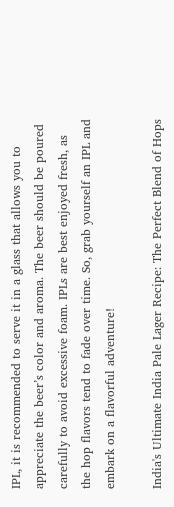IPL, it is recommended to serve it in a glass that allows you to appreciate the beer’s color and aroma. The beer should be poured carefully to avoid excessive foam. IPLs are best enjoyed fresh, as the hop flavors tend to fade over time. So, grab yourself an IPL and embark on a flavorful adventure!

India's Ultimate India Pale Lager Recipe: The Perfect Blend of Hops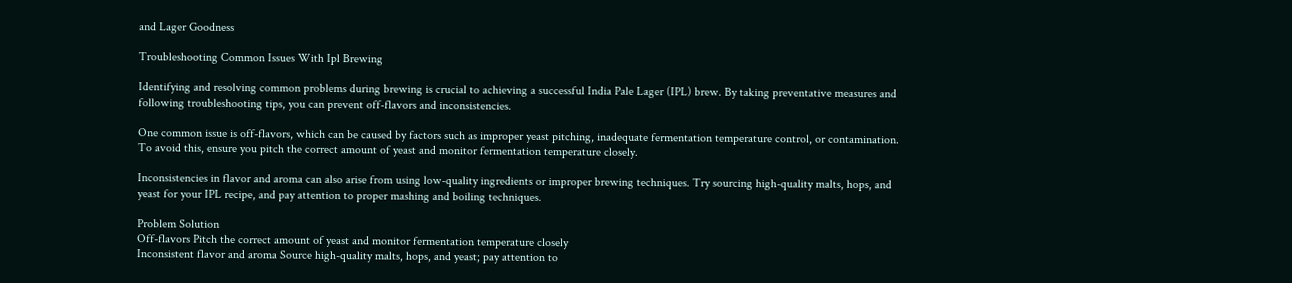and Lager Goodness

Troubleshooting Common Issues With Ipl Brewing

Identifying and resolving common problems during brewing is crucial to achieving a successful India Pale Lager (IPL) brew. By taking preventative measures and following troubleshooting tips, you can prevent off-flavors and inconsistencies.

One common issue is off-flavors, which can be caused by factors such as improper yeast pitching, inadequate fermentation temperature control, or contamination. To avoid this, ensure you pitch the correct amount of yeast and monitor fermentation temperature closely.

Inconsistencies in flavor and aroma can also arise from using low-quality ingredients or improper brewing techniques. Try sourcing high-quality malts, hops, and yeast for your IPL recipe, and pay attention to proper mashing and boiling techniques.

Problem Solution
Off-flavors Pitch the correct amount of yeast and monitor fermentation temperature closely
Inconsistent flavor and aroma Source high-quality malts, hops, and yeast; pay attention to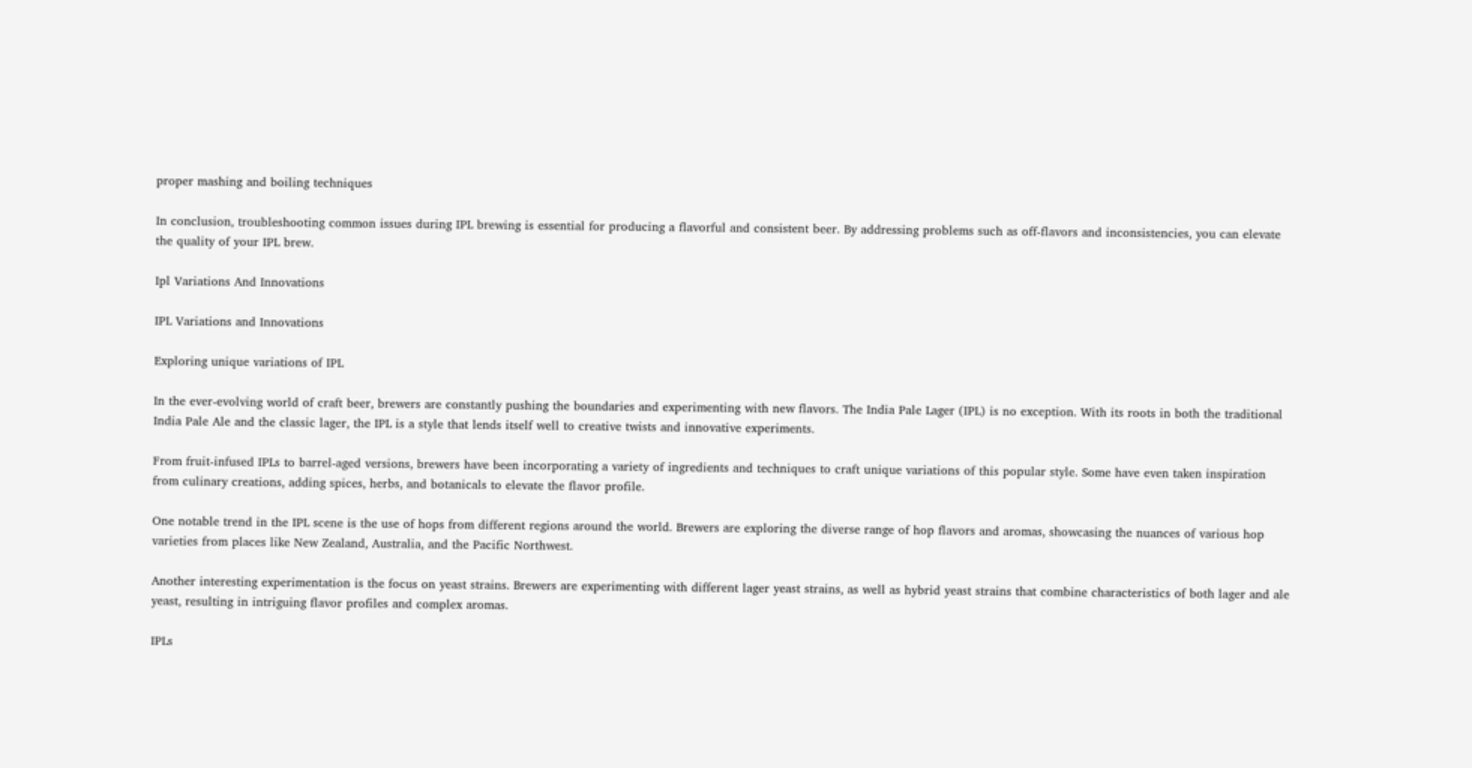proper mashing and boiling techniques

In conclusion, troubleshooting common issues during IPL brewing is essential for producing a flavorful and consistent beer. By addressing problems such as off-flavors and inconsistencies, you can elevate the quality of your IPL brew.

Ipl Variations And Innovations

IPL Variations and Innovations

Exploring unique variations of IPL

In the ever-evolving world of craft beer, brewers are constantly pushing the boundaries and experimenting with new flavors. The India Pale Lager (IPL) is no exception. With its roots in both the traditional India Pale Ale and the classic lager, the IPL is a style that lends itself well to creative twists and innovative experiments.

From fruit-infused IPLs to barrel-aged versions, brewers have been incorporating a variety of ingredients and techniques to craft unique variations of this popular style. Some have even taken inspiration from culinary creations, adding spices, herbs, and botanicals to elevate the flavor profile.

One notable trend in the IPL scene is the use of hops from different regions around the world. Brewers are exploring the diverse range of hop flavors and aromas, showcasing the nuances of various hop varieties from places like New Zealand, Australia, and the Pacific Northwest.

Another interesting experimentation is the focus on yeast strains. Brewers are experimenting with different lager yeast strains, as well as hybrid yeast strains that combine characteristics of both lager and ale yeast, resulting in intriguing flavor profiles and complex aromas.

IPLs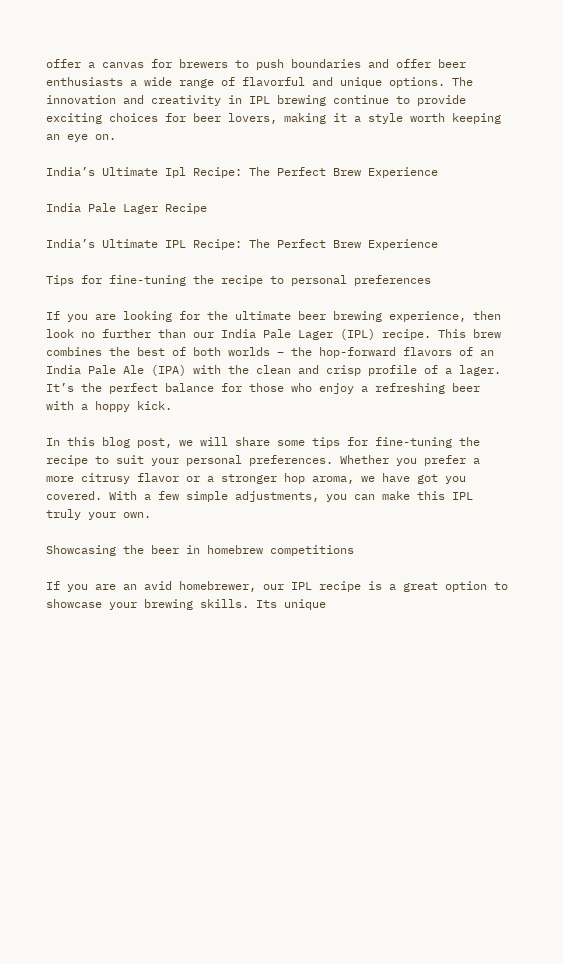offer a canvas for brewers to push boundaries and offer beer enthusiasts a wide range of flavorful and unique options. The innovation and creativity in IPL brewing continue to provide exciting choices for beer lovers, making it a style worth keeping an eye on.

India’s Ultimate Ipl Recipe: The Perfect Brew Experience

India Pale Lager Recipe

India’s Ultimate IPL Recipe: The Perfect Brew Experience

Tips for fine-tuning the recipe to personal preferences

If you are looking for the ultimate beer brewing experience, then look no further than our India Pale Lager (IPL) recipe. This brew combines the best of both worlds – the hop-forward flavors of an India Pale Ale (IPA) with the clean and crisp profile of a lager. It’s the perfect balance for those who enjoy a refreshing beer with a hoppy kick.

In this blog post, we will share some tips for fine-tuning the recipe to suit your personal preferences. Whether you prefer a more citrusy flavor or a stronger hop aroma, we have got you covered. With a few simple adjustments, you can make this IPL truly your own.

Showcasing the beer in homebrew competitions

If you are an avid homebrewer, our IPL recipe is a great option to showcase your brewing skills. Its unique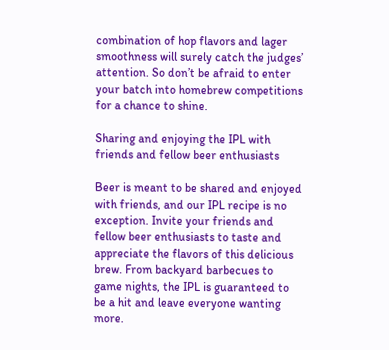combination of hop flavors and lager smoothness will surely catch the judges’ attention. So don’t be afraid to enter your batch into homebrew competitions for a chance to shine.

Sharing and enjoying the IPL with friends and fellow beer enthusiasts

Beer is meant to be shared and enjoyed with friends, and our IPL recipe is no exception. Invite your friends and fellow beer enthusiasts to taste and appreciate the flavors of this delicious brew. From backyard barbecues to game nights, the IPL is guaranteed to be a hit and leave everyone wanting more.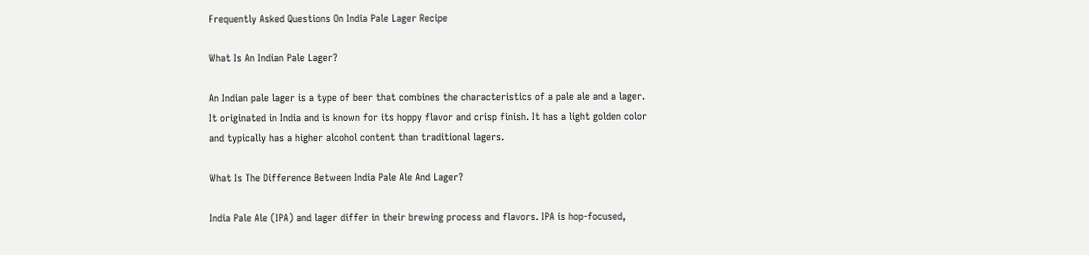Frequently Asked Questions On India Pale Lager Recipe

What Is An Indian Pale Lager?

An Indian pale lager is a type of beer that combines the characteristics of a pale ale and a lager. It originated in India and is known for its hoppy flavor and crisp finish. It has a light golden color and typically has a higher alcohol content than traditional lagers.

What Is The Difference Between India Pale Ale And Lager?

India Pale Ale (IPA) and lager differ in their brewing process and flavors. IPA is hop-focused,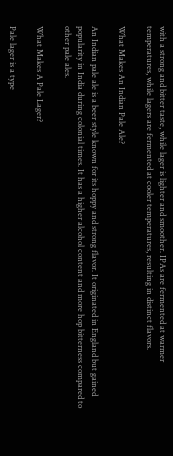with a strong and bitter taste, while lager is lighter and smoother. IPAs are fermented at warmer temperatures, while lagers are fermented at cooler temperatures, resulting in distinct flavors.

What Makes An Indian Pale Ale?

An Indian pale ale is a beer style known for its hoppy and strong flavor. It originated in England but gained popularity in India during colonial times. It has a higher alcohol content and more hop bitterness compared to other pale ales.

What Makes A Pale Lager?

Pale lager is a type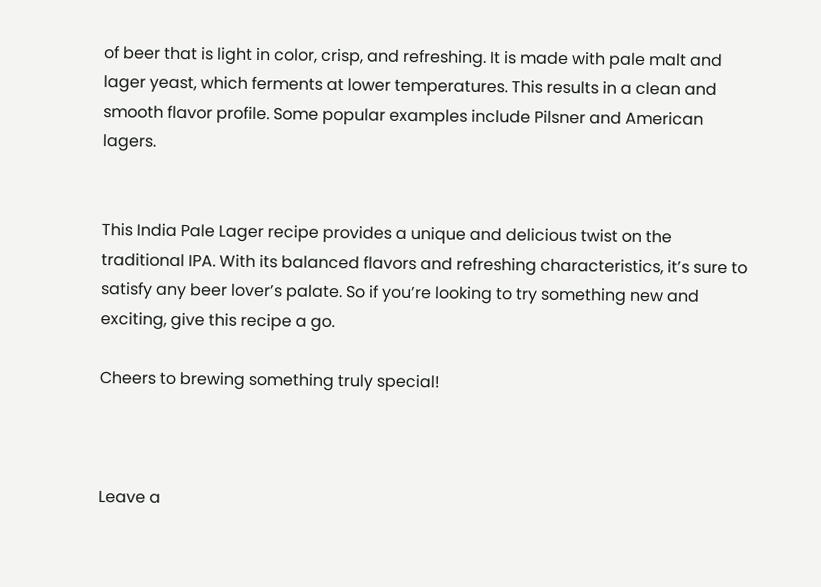of beer that is light in color, crisp, and refreshing. It is made with pale malt and lager yeast, which ferments at lower temperatures. This results in a clean and smooth flavor profile. Some popular examples include Pilsner and American lagers.


This India Pale Lager recipe provides a unique and delicious twist on the traditional IPA. With its balanced flavors and refreshing characteristics, it’s sure to satisfy any beer lover’s palate. So if you’re looking to try something new and exciting, give this recipe a go.

Cheers to brewing something truly special!



Leave a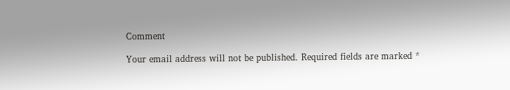Comment

Your email address will not be published. Required fields are marked *